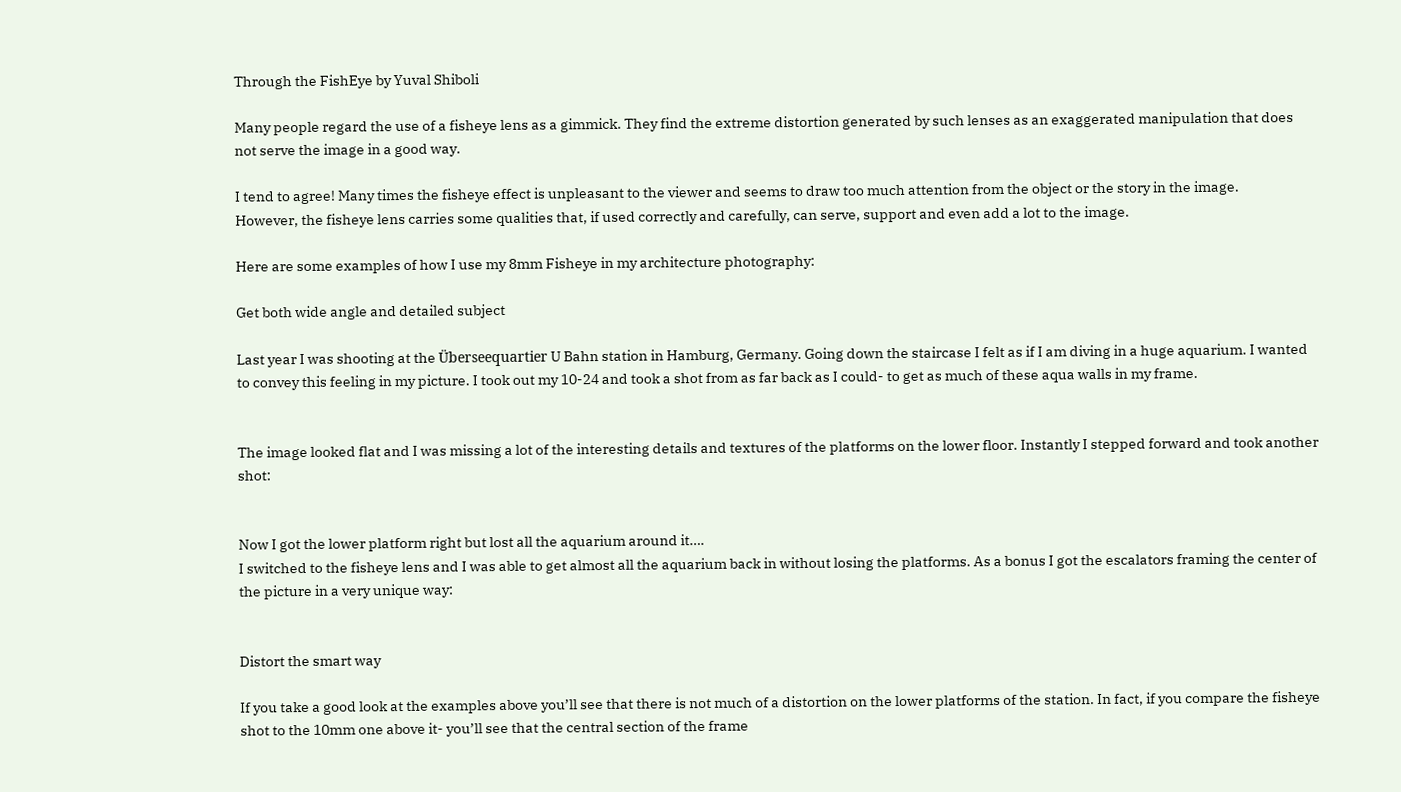Through the FishEye by Yuval Shiboli

Many people regard the use of a fisheye lens as a gimmick. They find the extreme distortion generated by such lenses as an exaggerated manipulation that does not serve the image in a good way.

I tend to agree! Many times the fisheye effect is unpleasant to the viewer and seems to draw too much attention from the object or the story in the image.
However, the fisheye lens carries some qualities that, if used correctly and carefully, can serve, support and even add a lot to the image.

Here are some examples of how I use my 8mm Fisheye in my architecture photography:

Get both wide angle and detailed subject

Last year I was shooting at the Überseequartier U Bahn station in Hamburg, Germany. Going down the staircase I felt as if I am diving in a huge aquarium. I wanted to convey this feeling in my picture. I took out my 10-24 and took a shot from as far back as I could- to get as much of these aqua walls in my frame.


The image looked flat and I was missing a lot of the interesting details and textures of the platforms on the lower floor. Instantly I stepped forward and took another shot:


Now I got the lower platform right but lost all the aquarium around it….
I switched to the fisheye lens and I was able to get almost all the aquarium back in without losing the platforms. As a bonus I got the escalators framing the center of the picture in a very unique way:


Distort the smart way

If you take a good look at the examples above you’ll see that there is not much of a distortion on the lower platforms of the station. In fact, if you compare the fisheye shot to the 10mm one above it- you’ll see that the central section of the frame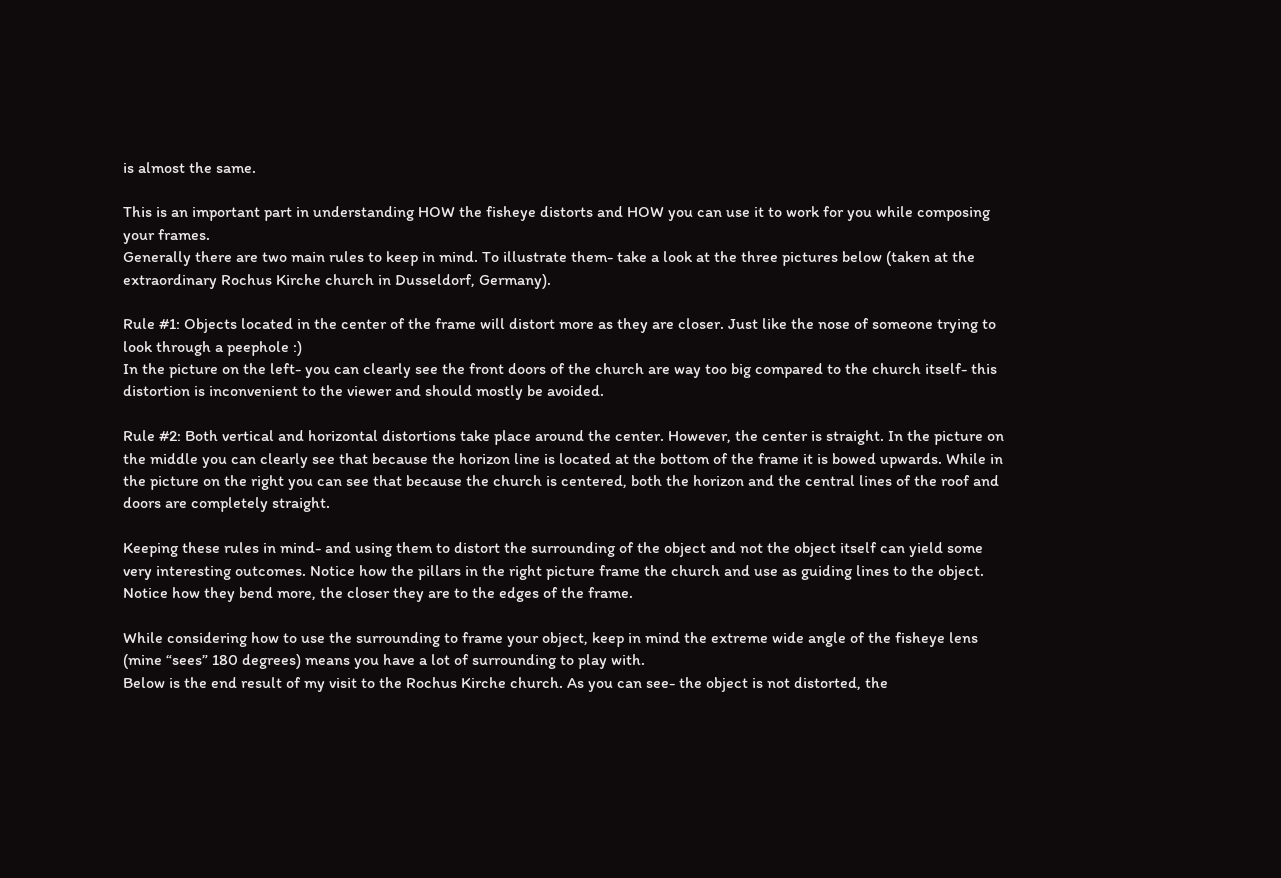is almost the same.

This is an important part in understanding HOW the fisheye distorts and HOW you can use it to work for you while composing your frames.
Generally there are two main rules to keep in mind. To illustrate them- take a look at the three pictures below (taken at the extraordinary Rochus Kirche church in Dusseldorf, Germany).

Rule #1: Objects located in the center of the frame will distort more as they are closer. Just like the nose of someone trying to look through a peephole :)
In the picture on the left- you can clearly see the front doors of the church are way too big compared to the church itself- this distortion is inconvenient to the viewer and should mostly be avoided.

Rule #2: Both vertical and horizontal distortions take place around the center. However, the center is straight. In the picture on the middle you can clearly see that because the horizon line is located at the bottom of the frame it is bowed upwards. While in the picture on the right you can see that because the church is centered, both the horizon and the central lines of the roof and doors are completely straight.

Keeping these rules in mind- and using them to distort the surrounding of the object and not the object itself can yield some very interesting outcomes. Notice how the pillars in the right picture frame the church and use as guiding lines to the object. Notice how they bend more, the closer they are to the edges of the frame.

While considering how to use the surrounding to frame your object, keep in mind the extreme wide angle of the fisheye lens (mine “sees” 180 degrees) means you have a lot of surrounding to play with.
Below is the end result of my visit to the Rochus Kirche church. As you can see- the object is not distorted, the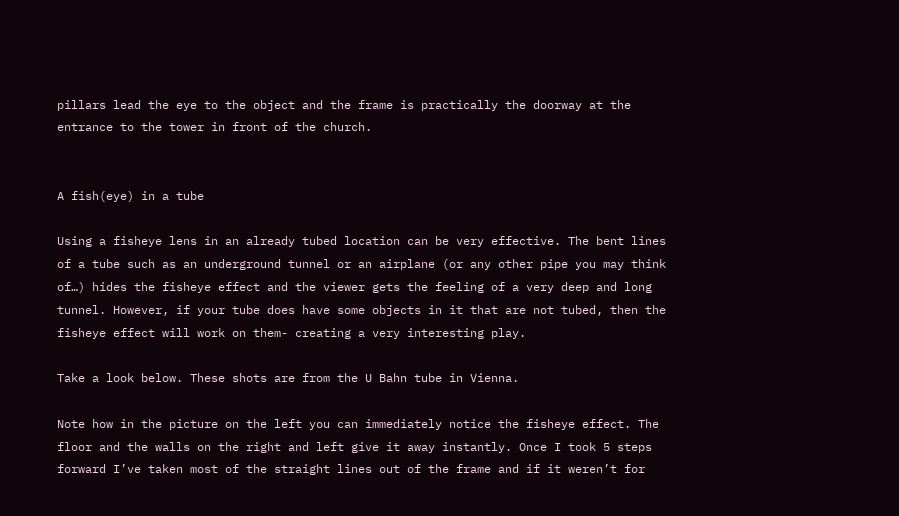pillars lead the eye to the object and the frame is practically the doorway at the entrance to the tower in front of the church.


A fish(eye) in a tube

Using a fisheye lens in an already tubed location can be very effective. The bent lines of a tube such as an underground tunnel or an airplane (or any other pipe you may think of…) hides the fisheye effect and the viewer gets the feeling of a very deep and long tunnel. However, if your tube does have some objects in it that are not tubed, then the fisheye effect will work on them- creating a very interesting play.

Take a look below. These shots are from the U Bahn tube in Vienna.

Note how in the picture on the left you can immediately notice the fisheye effect. The floor and the walls on the right and left give it away instantly. Once I took 5 steps forward I’ve taken most of the straight lines out of the frame and if it weren’t for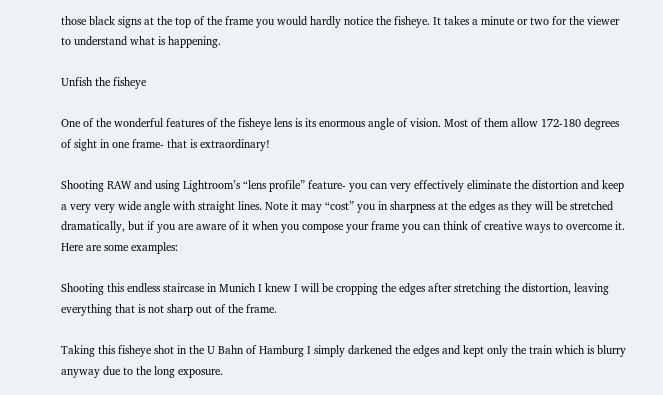those black signs at the top of the frame you would hardly notice the fisheye. It takes a minute or two for the viewer to understand what is happening.

Unfish the fisheye

One of the wonderful features of the fisheye lens is its enormous angle of vision. Most of them allow 172-180 degrees of sight in one frame- that is extraordinary!

Shooting RAW and using Lightroom’s “lens profile” feature- you can very effectively eliminate the distortion and keep a very very wide angle with straight lines. Note it may “cost” you in sharpness at the edges as they will be stretched dramatically, but if you are aware of it when you compose your frame you can think of creative ways to overcome it.
Here are some examples:

Shooting this endless staircase in Munich I knew I will be cropping the edges after stretching the distortion, leaving everything that is not sharp out of the frame.

Taking this fisheye shot in the U Bahn of Hamburg I simply darkened the edges and kept only the train which is blurry anyway due to the long exposure.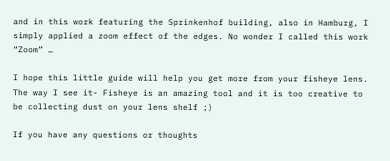and in this work featuring the Sprinkenhof building, also in Hamburg, I simply applied a zoom effect of the edges. No wonder I called this work “Zoom” …

I hope this little guide will help you get more from your fisheye lens. The way I see it- Fisheye is an amazing tool and it is too creative to be collecting dust on your lens shelf ;)

If you have any questions or thoughts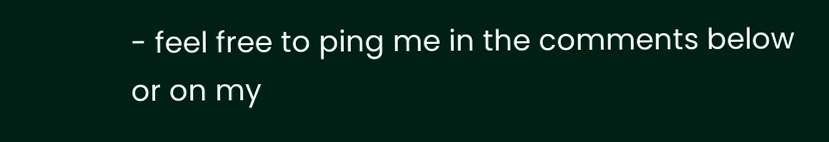- feel free to ping me in the comments below or on my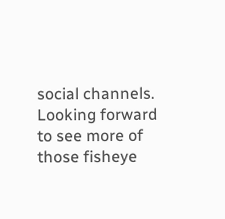social channels. Looking forward to see more of those fisheye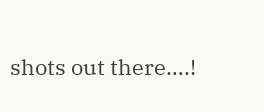shots out there….!